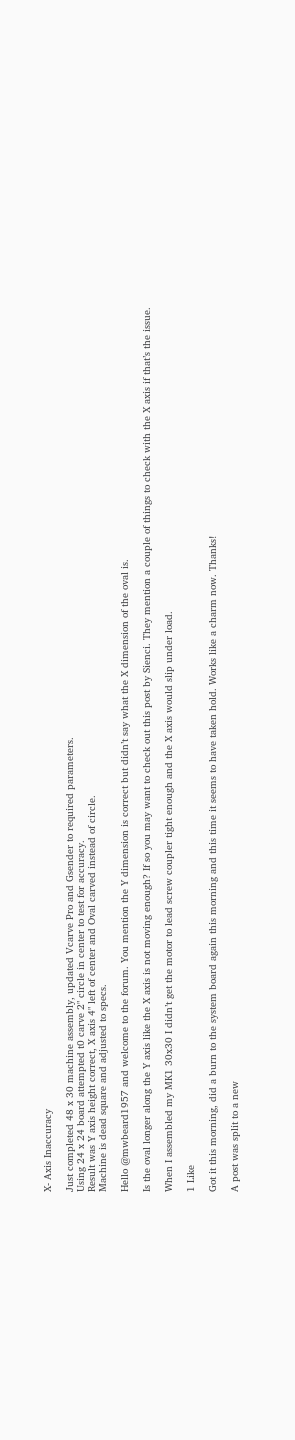X- Axis Inaccuracy

Just completed 48 x 30 machine assembly, updated Vcarve Pro and Gsender to required parameters.
Using 24 x 24 board attempted t0 carve 2" circle in center to test for accuracy.
Result was Y axis height correct, X axis 4" left of center and Oval carved instead of circle.
Machine is dead square and adjusted to specs.

Hello @mwbeard1957 and welcome to the forum. You mention the Y dimension is correct but didn’t say what the X dimension of the oval is.

Is the oval longer along the Y axis like the X axis is not moving enough? If so you may want to check out this post by Sienci. They mention a couple of things to check with the X axis if that’s the issue.

When I assembled my MK1 30x30 I didn’t get the motor to lead screw coupler tight enough and the X axis would slip under load.

1 Like

Got it this morning, did a burn to the system board again this morning and this time it seems to have taken hold. Works like a charm now. Thanks!

A post was split to a new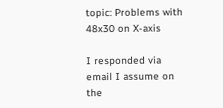topic: Problems with 48x30 on X-axis

I responded via email I assume on the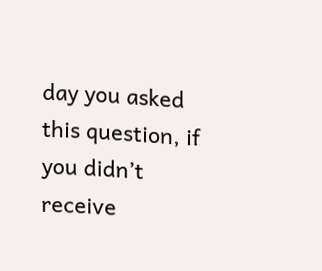day you asked this question, if you didn’t receive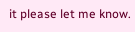it please let me know.